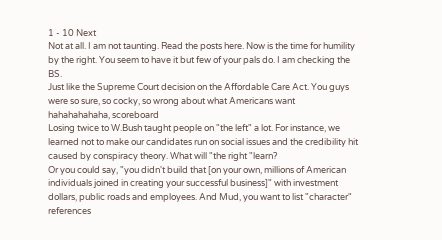1 - 10 Next
Not at all. I am not taunting. Read the posts here. Now is the time for humility by the right. You seem to have it but few of your pals do. I am checking the BS.
Just like the Supreme Court decision on the Affordable Care Act. You guys were so sure, so cocky, so wrong about what Americans want
hahahahahaha, scoreboard
Losing twice to W.Bush taught people on "the left" a lot. For instance, we learned not to make our candidates run on social issues and the credibility hit caused by conspiracy theory. What will "the right "learn?
Or you could say, "you didn't build that [on your own, millions of American individuals joined in creating your successful business]" with investment dollars, public roads and employees. And Mud, you want to list "character" references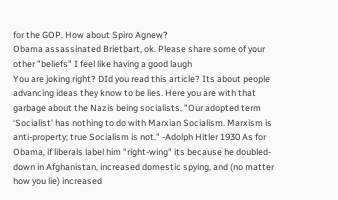for the GOP. How about Spiro Agnew?
Obama assassinated Brietbart, ok. Please share some of your other "beliefs" I feel like having a good laugh
You are joking right? DId you read this article? Its about people advancing ideas they know to be lies. Here you are with that garbage about the Nazis being socialists. "Our adopted term ‘Socialist' has nothing to do with Marxian Socialism. Marxism is anti-property; true Socialism is not." -Adolph Hitler 1930 As for Obama, if liberals label him "right-wing" its because he doubled-down in Afghanistan, increased domestic spying, and (no matter how you lie) increased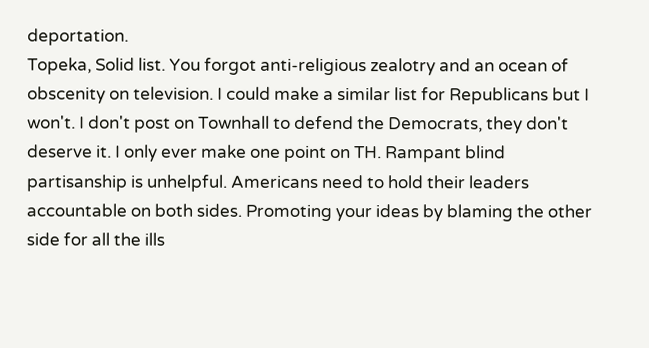deportation.
Topeka, Solid list. You forgot anti-religious zealotry and an ocean of obscenity on television. I could make a similar list for Republicans but I won't. I don't post on Townhall to defend the Democrats, they don't deserve it. I only ever make one point on TH. Rampant blind partisanship is unhelpful. Americans need to hold their leaders accountable on both sides. Promoting your ideas by blaming the other side for all the ills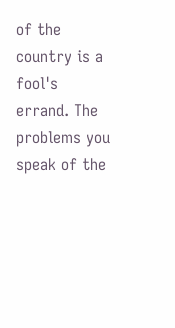of the country is a fool's errand. The problems you speak of the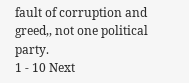fault of corruption and greed,, not one political party.
1 - 10 Next